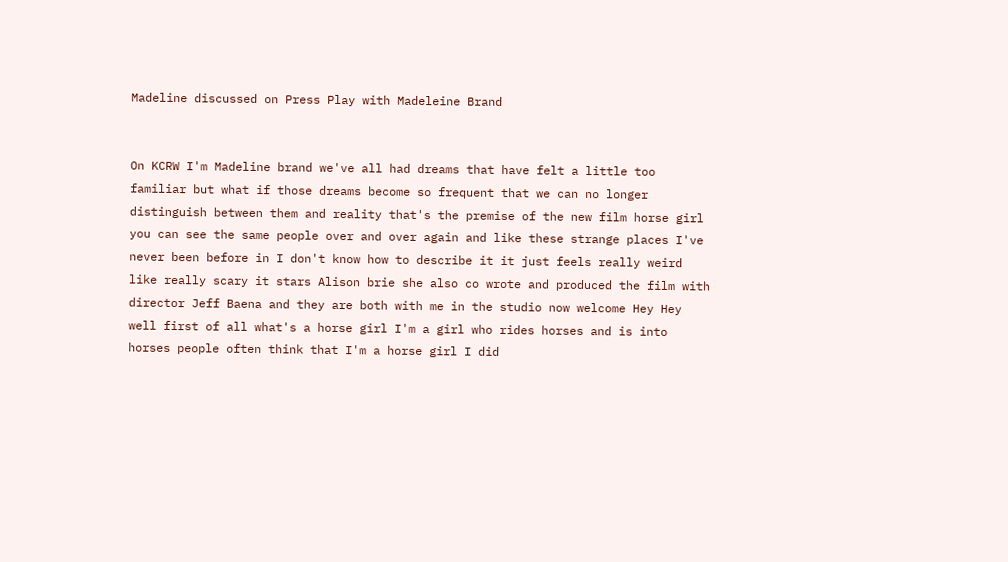Madeline discussed on Press Play with Madeleine Brand


On KCRW I'm Madeline brand we've all had dreams that have felt a little too familiar but what if those dreams become so frequent that we can no longer distinguish between them and reality that's the premise of the new film horse girl you can see the same people over and over again and like these strange places I've never been before in I don't know how to describe it it just feels really weird like really scary it stars Alison brie she also co wrote and produced the film with director Jeff Baena and they are both with me in the studio now welcome Hey Hey well first of all what's a horse girl I'm a girl who rides horses and is into horses people often think that I'm a horse girl I did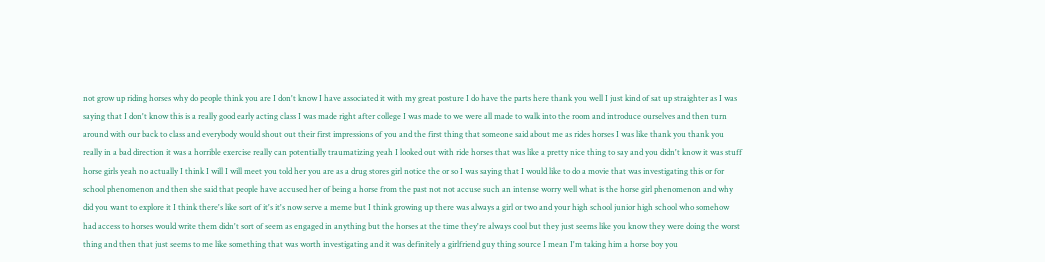not grow up riding horses why do people think you are I don't know I have associated it with my great posture I do have the parts here thank you well I just kind of sat up straighter as I was saying that I don't know this is a really good early acting class I was made right after college I was made to we were all made to walk into the room and introduce ourselves and then turn around with our back to class and everybody would shout out their first impressions of you and the first thing that someone said about me as rides horses I was like thank you thank you really in a bad direction it was a horrible exercise really can potentially traumatizing yeah I looked out with ride horses that was like a pretty nice thing to say and you didn't know it was stuff horse girls yeah no actually I think I will I will meet you told her you are as a drug stores girl notice the or so I was saying that I would like to do a movie that was investigating this or for school phenomenon and then she said that people have accused her of being a horse from the past not not accuse such an intense worry well what is the horse girl phenomenon and why did you want to explore it I think there's like sort of it's it's now serve a meme but I think growing up there was always a girl or two and your high school junior high school who somehow had access to horses would write them didn't sort of seem as engaged in anything but the horses at the time they're always cool but they just seems like you know they were doing the worst thing and then that just seems to me like something that was worth investigating and it was definitely a girlfriend guy thing source I mean I'm taking him a horse boy you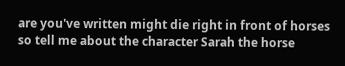are you've written might die right in front of horses so tell me about the character Sarah the horse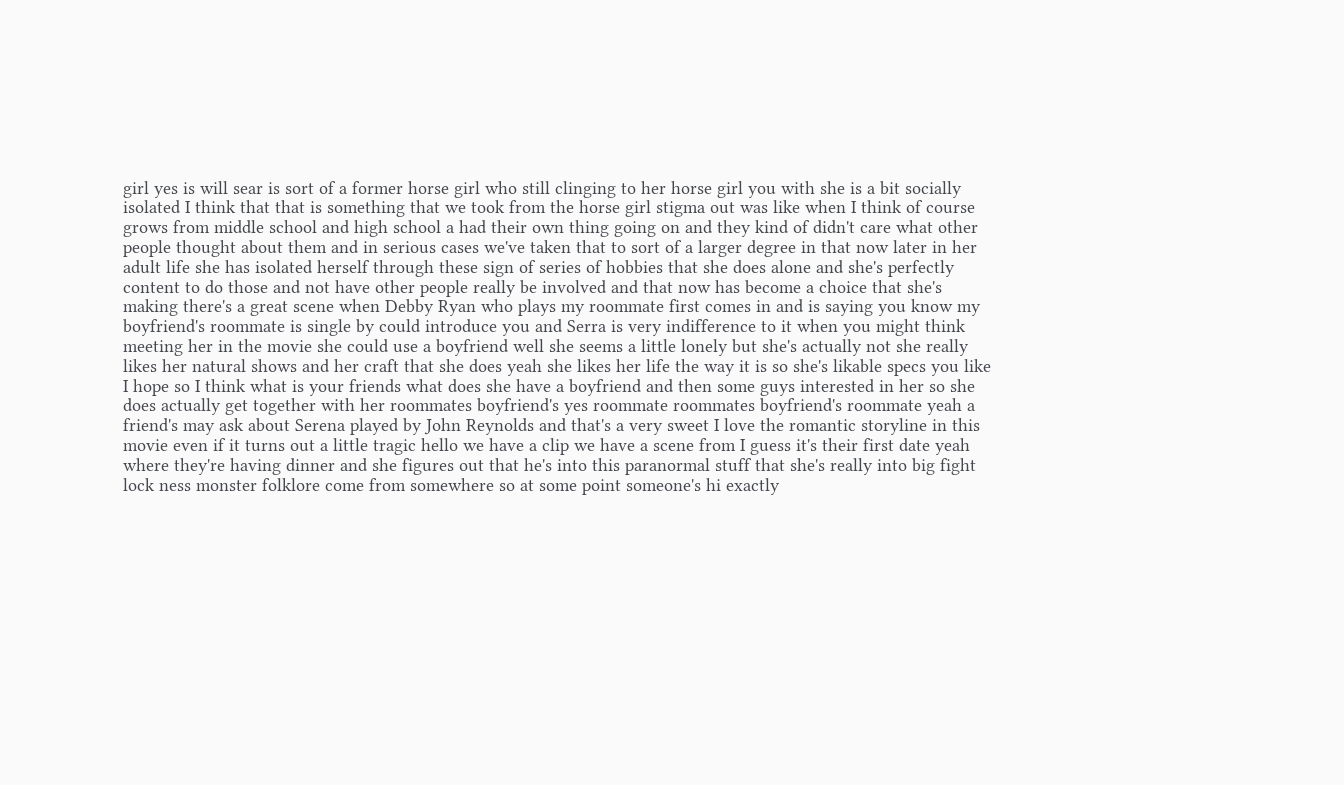girl yes is will sear is sort of a former horse girl who still clinging to her horse girl you with she is a bit socially isolated I think that that is something that we took from the horse girl stigma out was like when I think of course grows from middle school and high school a had their own thing going on and they kind of didn't care what other people thought about them and in serious cases we've taken that to sort of a larger degree in that now later in her adult life she has isolated herself through these sign of series of hobbies that she does alone and she's perfectly content to do those and not have other people really be involved and that now has become a choice that she's making there's a great scene when Debby Ryan who plays my roommate first comes in and is saying you know my boyfriend's roommate is single by could introduce you and Serra is very indifference to it when you might think meeting her in the movie she could use a boyfriend well she seems a little lonely but she's actually not she really likes her natural shows and her craft that she does yeah she likes her life the way it is so she's likable specs you like I hope so I think what is your friends what does she have a boyfriend and then some guys interested in her so she does actually get together with her roommates boyfriend's yes roommate roommates boyfriend's roommate yeah a friend's may ask about Serena played by John Reynolds and that's a very sweet I love the romantic storyline in this movie even if it turns out a little tragic hello we have a clip we have a scene from I guess it's their first date yeah where they're having dinner and she figures out that he's into this paranormal stuff that she's really into big fight lock ness monster folklore come from somewhere so at some point someone's hi exactly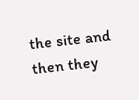the site and then they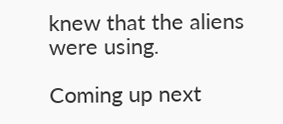knew that the aliens were using.

Coming up next